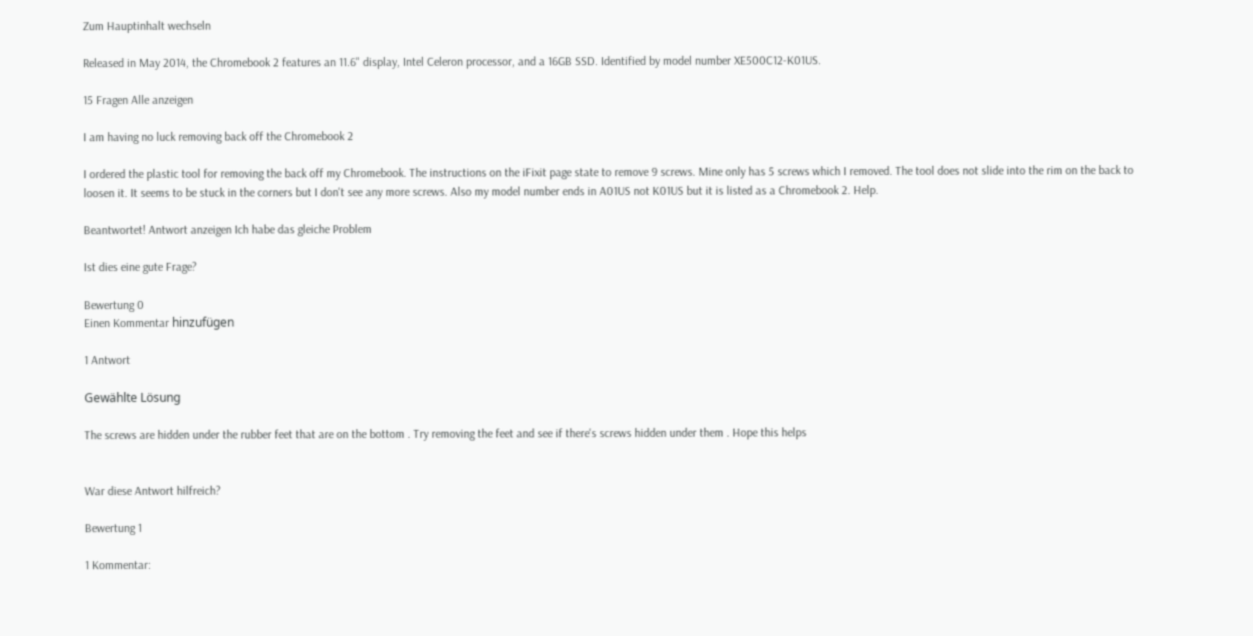Zum Hauptinhalt wechseln

Released in May 2014, the Chromebook 2 features an 11.6" display, Intel Celeron processor, and a 16GB SSD. Identified by model number XE500C12-K01US.

15 Fragen Alle anzeigen

I am having no luck removing back off the Chromebook 2

I ordered the plastic tool for removing the back off my Chromebook. The instructions on the iFixit page state to remove 9 screws. Mine only has 5 screws which I removed. The tool does not slide into the rim on the back to loosen it. It seems to be stuck in the corners but I don't see any more screws. Also my model number ends in A01US not K01US but it is listed as a Chromebook 2. Help.

Beantwortet! Antwort anzeigen Ich habe das gleiche Problem

Ist dies eine gute Frage?

Bewertung 0
Einen Kommentar hinzufügen

1 Antwort

Gewählte Lösung

The screws are hidden under the rubber feet that are on the bottom . Try removing the feet and see if there's screws hidden under them . Hope this helps


War diese Antwort hilfreich?

Bewertung 1

1 Kommentar: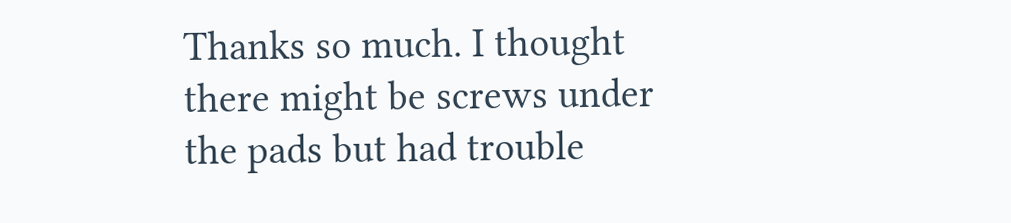Thanks so much. I thought there might be screws under the pads but had trouble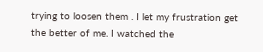trying to loosen them . I let my frustration get the better of me. I watched the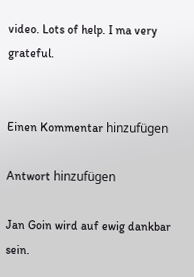video. Lots of help. I ma very grateful.


Einen Kommentar hinzufügen

Antwort hinzufügen

Jan Goin wird auf ewig dankbar sein.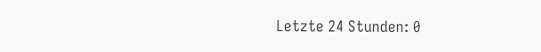Letzte 24 Stunden: 0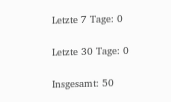Letzte 7 Tage: 0

Letzte 30 Tage: 0

Insgesamt: 50